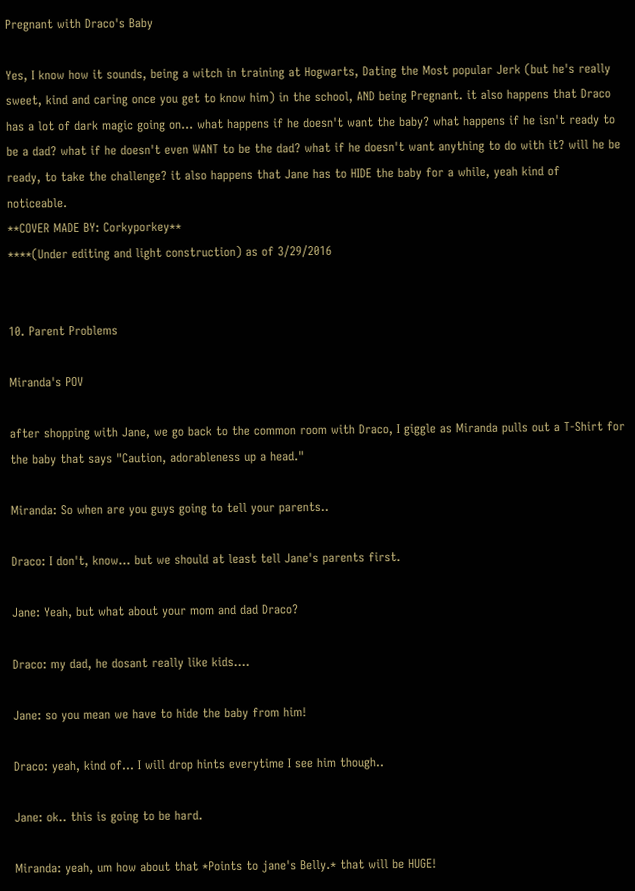Pregnant with Draco's Baby

Yes, I know how it sounds, being a witch in training at Hogwarts, Dating the Most popular Jerk (but he's really sweet, kind and caring once you get to know him) in the school, AND being Pregnant. it also happens that Draco has a lot of dark magic going on... what happens if he doesn't want the baby? what happens if he isn't ready to be a dad? what if he doesn't even WANT to be the dad? what if he doesn't want anything to do with it? will he be ready, to take the challenge? it also happens that Jane has to HIDE the baby for a while, yeah kind of noticeable.
**COVER MADE BY: Corkyporkey**
****(Under editing and light construction) as of 3/29/2016


10. Parent Problems

Miranda's POV

after shopping with Jane, we go back to the common room with Draco, I giggle as Miranda pulls out a T-Shirt for the baby that says "Caution, adorableness up a head."

Miranda: So when are you guys going to tell your parents..

Draco: I don't, know... but we should at least tell Jane's parents first.

Jane: Yeah, but what about your mom and dad Draco?

Draco: my dad, he dosant really like kids....

Jane: so you mean we have to hide the baby from him!

Draco: yeah, kind of... I will drop hints everytime I see him though..

Jane: ok.. this is going to be hard.

Miranda: yeah, um how about that *Points to jane's Belly.* that will be HUGE!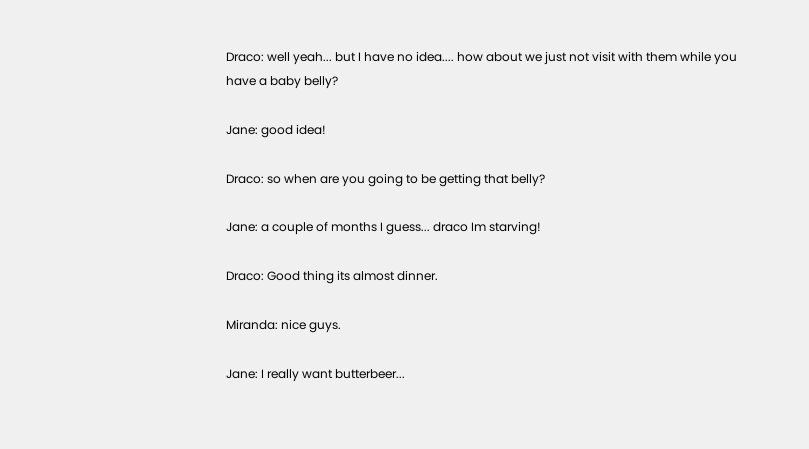Draco: well yeah... but I have no idea.... how about we just not visit with them while you have a baby belly?

Jane: good idea!

Draco: so when are you going to be getting that belly?

Jane: a couple of months I guess... draco Im starving!

Draco: Good thing its almost dinner.

Miranda: nice guys.

Jane: I really want butterbeer...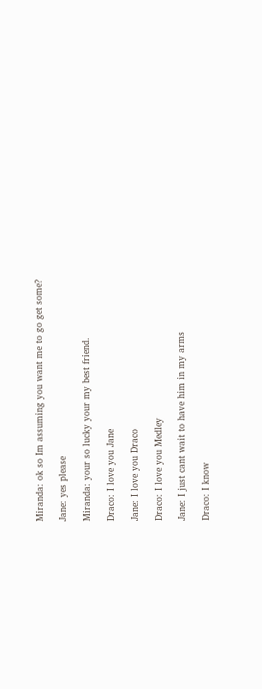Miranda: ok so Im assuming you want me to go get some?

Jane: yes please

Miranda: your so lucky your my best friend.

Draco: I love you Jane

Jane: I love you Draco

Draco: I love you Medley

Jane: I just cant wait to have him in my arms

Draco: I know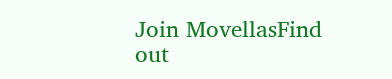Join MovellasFind out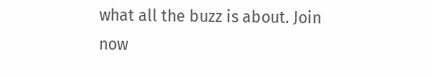what all the buzz is about. Join now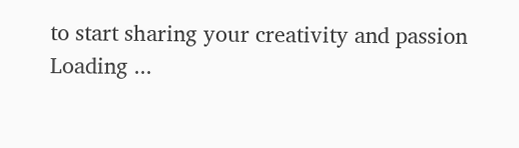to start sharing your creativity and passion
Loading ...